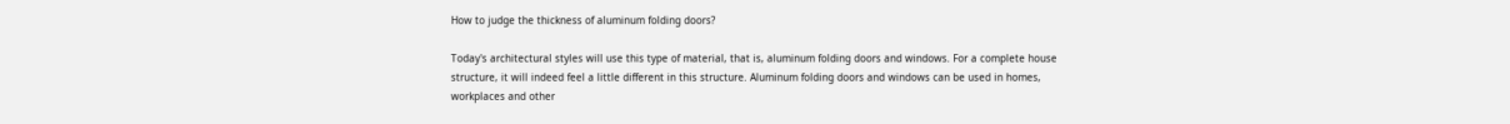How to judge the thickness of aluminum folding doors?

Today's architectural styles will use this type of material, that is, aluminum folding doors and windows. For a complete house structure, it will indeed feel a little different in this structure. Aluminum folding doors and windows can be used in homes, workplaces and other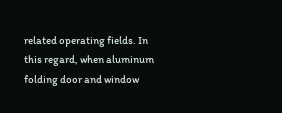related operating fields. In this regard, when aluminum folding door and window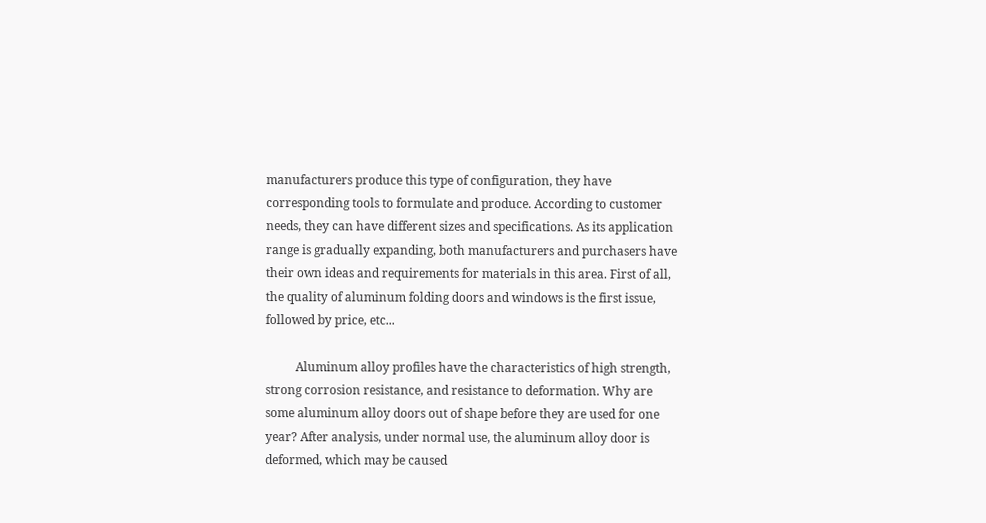manufacturers produce this type of configuration, they have corresponding tools to formulate and produce. According to customer needs, they can have different sizes and specifications. As its application range is gradually expanding, both manufacturers and purchasers have their own ideas and requirements for materials in this area. First of all, the quality of aluminum folding doors and windows is the first issue, followed by price, etc...

          Aluminum alloy profiles have the characteristics of high strength, strong corrosion resistance, and resistance to deformation. Why are some aluminum alloy doors out of shape before they are used for one year? After analysis, under normal use, the aluminum alloy door is deformed, which may be caused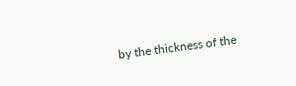by the thickness of the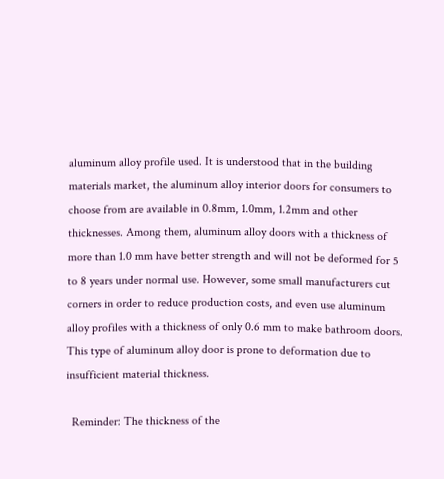aluminum alloy profile used. It is understood that in the building materials market, the aluminum alloy interior doors for consumers to choose from are available in 0.8mm, 1.0mm, 1.2mm and other thicknesses. Among them, aluminum alloy doors with a thickness of more than 1.0 mm have better strength and will not be deformed for 5 to 8 years under normal use. However, some small manufacturers cut corners in order to reduce production costs, and even use aluminum alloy profiles with a thickness of only 0.6 mm to make bathroom doors. This type of aluminum alloy door is prone to deformation due to insufficient material thickness.

  Reminder: The thickness of the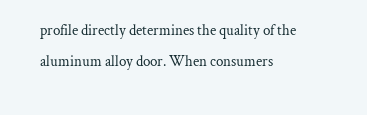profile directly determines the quality of the aluminum alloy door. When consumers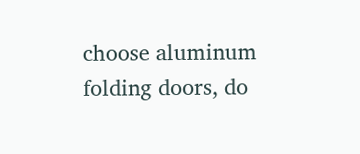choose aluminum folding doors, do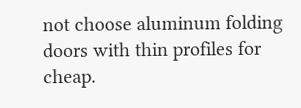not choose aluminum folding doors with thin profiles for cheap.